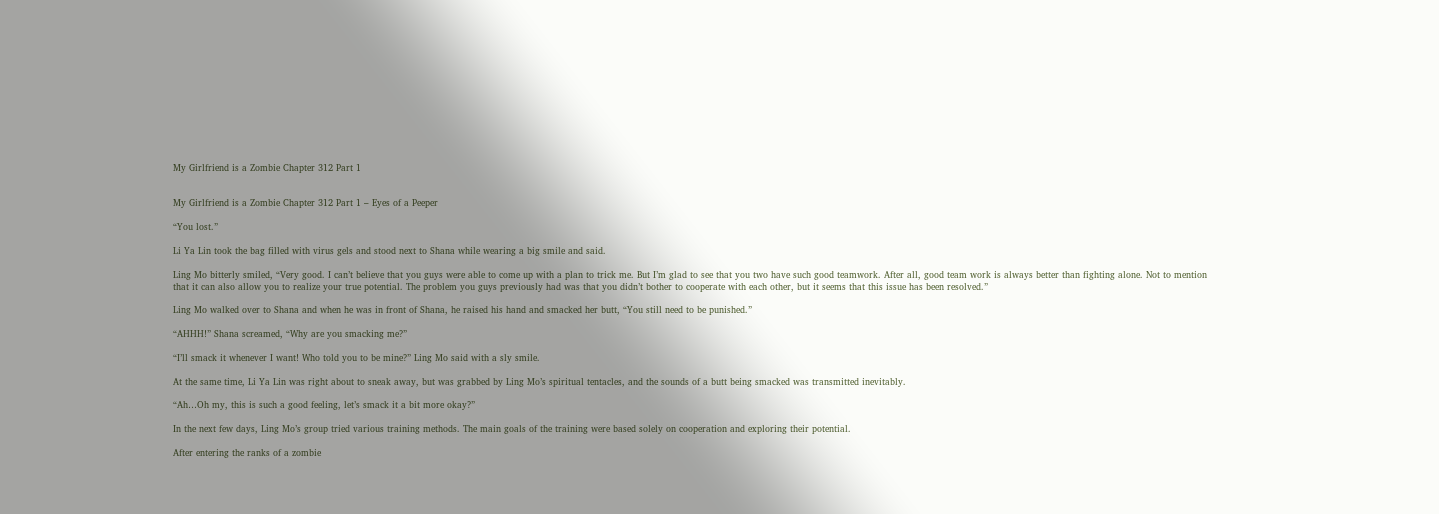My Girlfriend is a Zombie Chapter 312 Part 1


My Girlfriend is a Zombie Chapter 312 Part 1 – Eyes of a Peeper

“You lost.”

Li Ya Lin took the bag filled with virus gels and stood next to Shana while wearing a big smile and said.

Ling Mo bitterly smiled, “Very good. I can’t believe that you guys were able to come up with a plan to trick me. But I’m glad to see that you two have such good teamwork. After all, good team work is always better than fighting alone. Not to mention that it can also allow you to realize your true potential. The problem you guys previously had was that you didn’t bother to cooperate with each other, but it seems that this issue has been resolved.”

Ling Mo walked over to Shana and when he was in front of Shana, he raised his hand and smacked her butt, “You still need to be punished.”

“AHHH!” Shana screamed, “Why are you smacking me?”

“I’ll smack it whenever I want! Who told you to be mine?” Ling Mo said with a sly smile.

At the same time, Li Ya Lin was right about to sneak away, but was grabbed by Ling Mo’s spiritual tentacles, and the sounds of a butt being smacked was transmitted inevitably.

“Ah…Oh my, this is such a good feeling, let’s smack it a bit more okay?”

In the next few days, Ling Mo’s group tried various training methods. The main goals of the training were based solely on cooperation and exploring their potential.

After entering the ranks of a zombie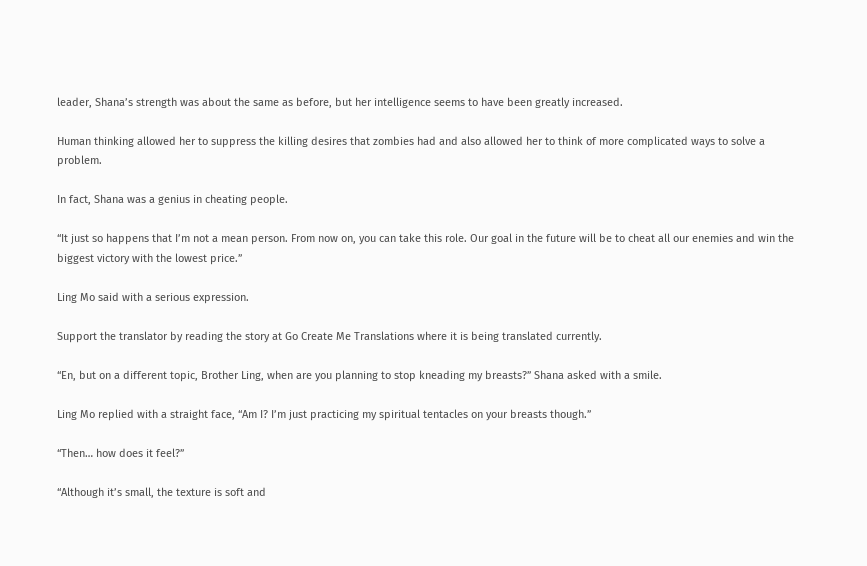leader, Shana’s strength was about the same as before, but her intelligence seems to have been greatly increased.

Human thinking allowed her to suppress the killing desires that zombies had and also allowed her to think of more complicated ways to solve a problem.

In fact, Shana was a genius in cheating people.

“It just so happens that I’m not a mean person. From now on, you can take this role. Our goal in the future will be to cheat all our enemies and win the biggest victory with the lowest price.”

Ling Mo said with a serious expression.

Support the translator by reading the story at Go Create Me Translations where it is being translated currently.

“En, but on a different topic, Brother Ling, when are you planning to stop kneading my breasts?” Shana asked with a smile.

Ling Mo replied with a straight face, “Am I? I’m just practicing my spiritual tentacles on your breasts though.”

“Then… how does it feel?”

“Although it’s small, the texture is soft and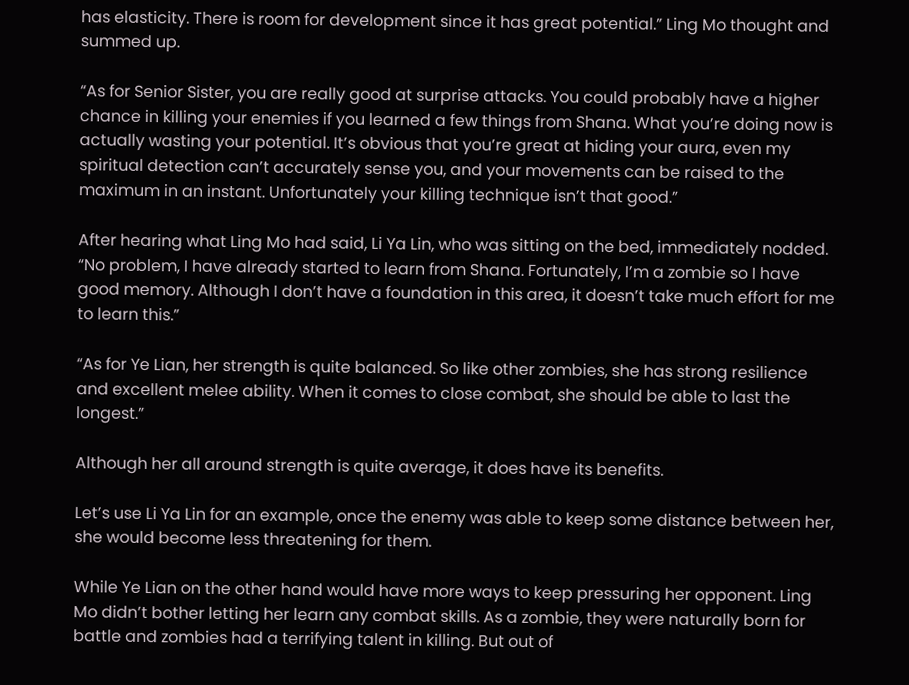has elasticity. There is room for development since it has great potential.” Ling Mo thought and summed up.

“As for Senior Sister, you are really good at surprise attacks. You could probably have a higher chance in killing your enemies if you learned a few things from Shana. What you’re doing now is actually wasting your potential. It’s obvious that you’re great at hiding your aura, even my spiritual detection can’t accurately sense you, and your movements can be raised to the maximum in an instant. Unfortunately your killing technique isn’t that good.”

After hearing what Ling Mo had said, Li Ya Lin, who was sitting on the bed, immediately nodded. “No problem, I have already started to learn from Shana. Fortunately, I’m a zombie so I have good memory. Although I don’t have a foundation in this area, it doesn’t take much effort for me to learn this.”

“As for Ye Lian, her strength is quite balanced. So like other zombies, she has strong resilience and excellent melee ability. When it comes to close combat, she should be able to last the longest.”

Although her all around strength is quite average, it does have its benefits.

Let’s use Li Ya Lin for an example, once the enemy was able to keep some distance between her, she would become less threatening for them.

While Ye Lian on the other hand would have more ways to keep pressuring her opponent. Ling Mo didn’t bother letting her learn any combat skills. As a zombie, they were naturally born for battle and zombies had a terrifying talent in killing. But out of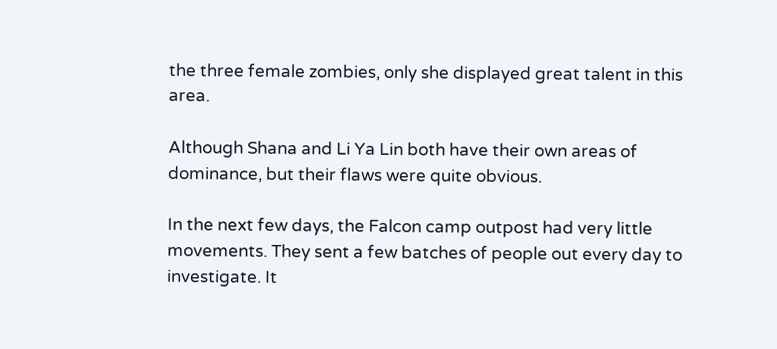the three female zombies, only she displayed great talent in this area.

Although Shana and Li Ya Lin both have their own areas of dominance, but their flaws were quite obvious.

In the next few days, the Falcon camp outpost had very little movements. They sent a few batches of people out every day to investigate. It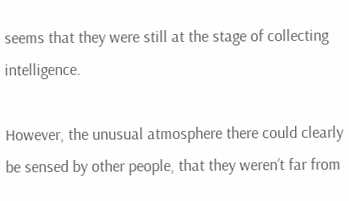seems that they were still at the stage of collecting intelligence.

However, the unusual atmosphere there could clearly be sensed by other people, that they weren’t far from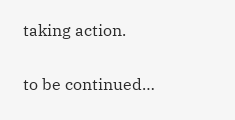taking action.

to be continued…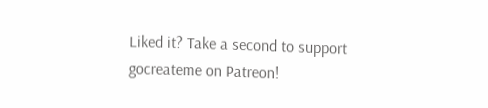Liked it? Take a second to support gocreateme on Patreon!